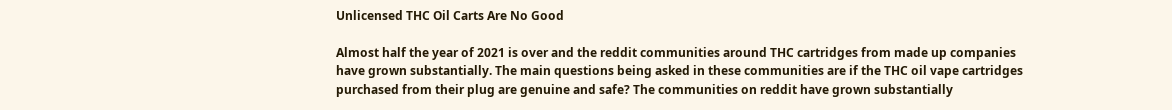Unlicensed THC Oil Carts Are No Good

Almost half the year of 2021 is over and the reddit communities around THC cartridges from made up companies have grown substantially. The main questions being asked in these communities are if the THC oil vape cartridges purchased from their plug are genuine and safe? The communities on reddit have grown substantially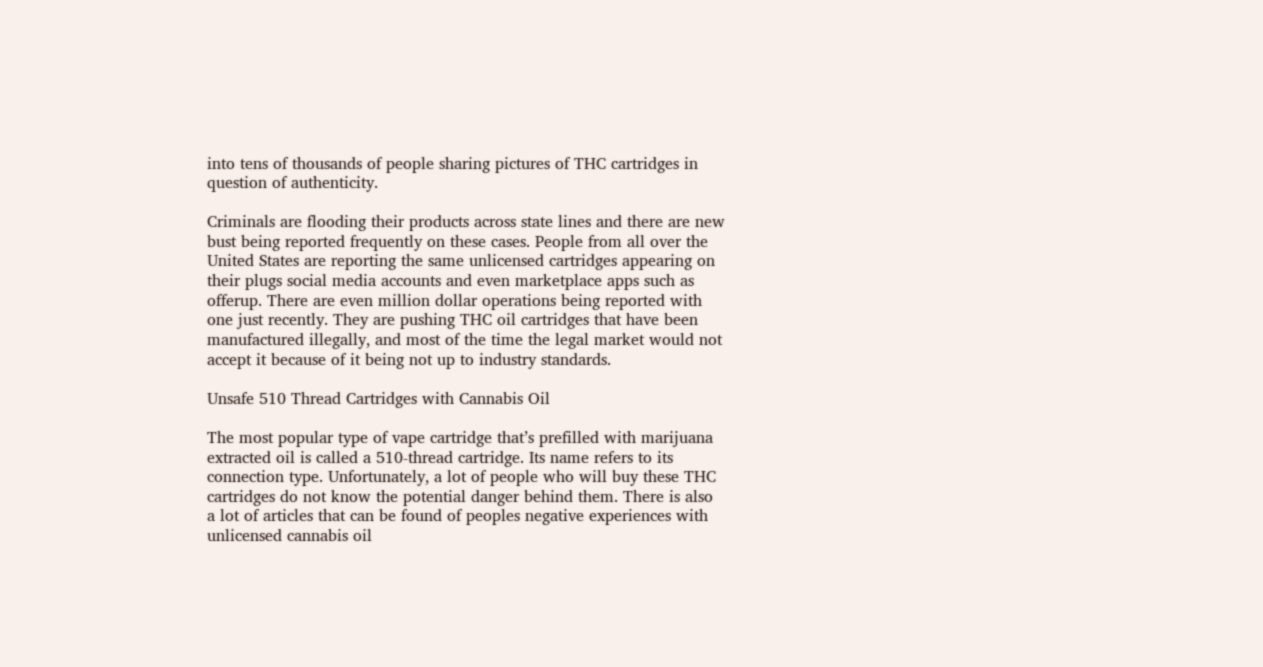into tens of thousands of people sharing pictures of THC cartridges in question of authenticity.

Criminals are flooding their products across state lines and there are new bust being reported frequently on these cases. People from all over the United States are reporting the same unlicensed cartridges appearing on their plugs social media accounts and even marketplace apps such as offerup. There are even million dollar operations being reported with one just recently. They are pushing THC oil cartridges that have been manufactured illegally, and most of the time the legal market would not accept it because of it being not up to industry standards.

Unsafe 510 Thread Cartridges with Cannabis Oil

The most popular type of vape cartridge that’s prefilled with marijuana extracted oil is called a 510-thread cartridge. Its name refers to its connection type. Unfortunately, a lot of people who will buy these THC cartridges do not know the potential danger behind them. There is also a lot of articles that can be found of peoples negative experiences with unlicensed cannabis oil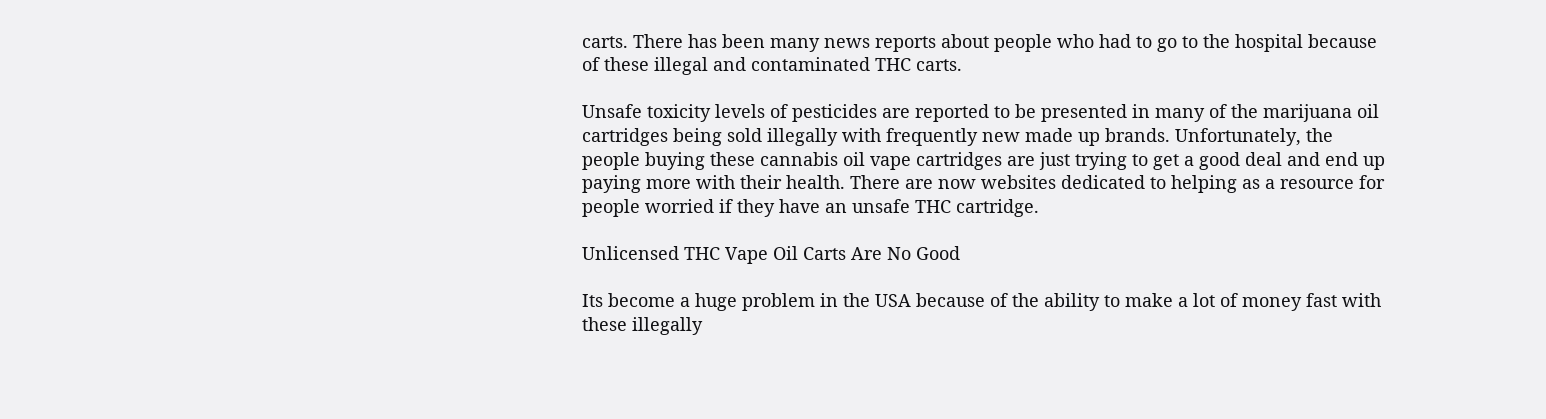carts. There has been many news reports about people who had to go to the hospital because of these illegal and contaminated THC carts.

Unsafe toxicity levels of pesticides are reported to be presented in many of the marijuana oil cartridges being sold illegally with frequently new made up brands. Unfortunately, the people buying these cannabis oil vape cartridges are just trying to get a good deal and end up paying more with their health. There are now websites dedicated to helping as a resource for people worried if they have an unsafe THC cartridge.

Unlicensed THC Vape Oil Carts Are No Good

Its become a huge problem in the USA because of the ability to make a lot of money fast with these illegally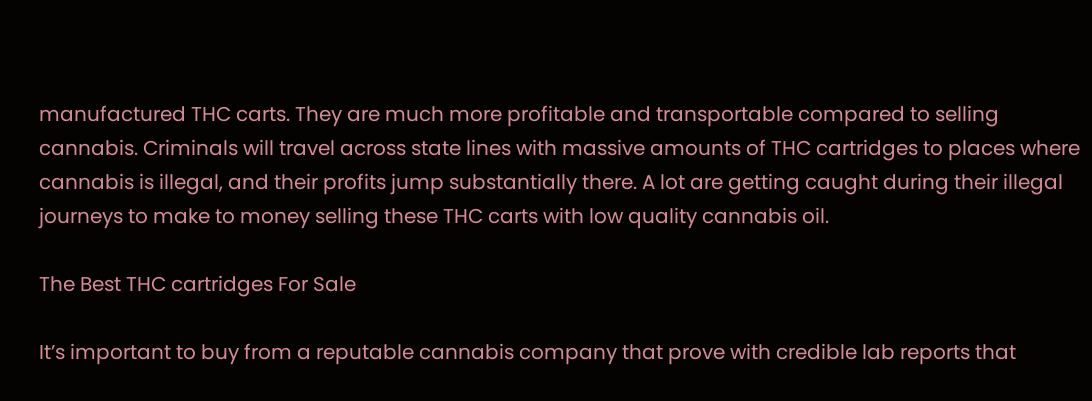manufactured THC carts. They are much more profitable and transportable compared to selling cannabis. Criminals will travel across state lines with massive amounts of THC cartridges to places where cannabis is illegal, and their profits jump substantially there. A lot are getting caught during their illegal journeys to make to money selling these THC carts with low quality cannabis oil.

The Best THC cartridges For Sale

It’s important to buy from a reputable cannabis company that prove with credible lab reports that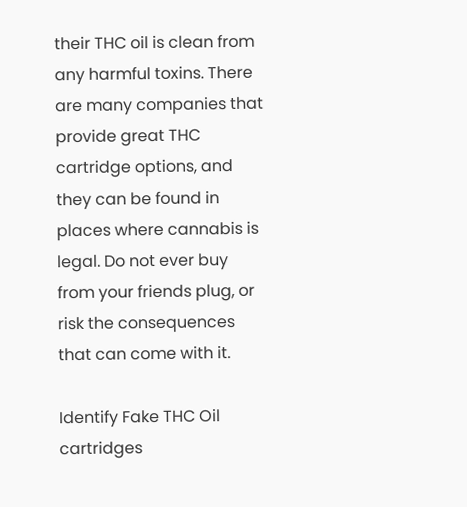their THC oil is clean from any harmful toxins. There are many companies that provide great THC cartridge options, and they can be found in places where cannabis is legal. Do not ever buy from your friends plug, or risk the consequences that can come with it.

Identify Fake THC Oil cartridges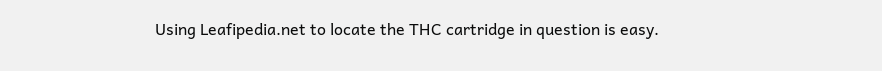Using Leafipedia.net to locate the THC cartridge in question is easy.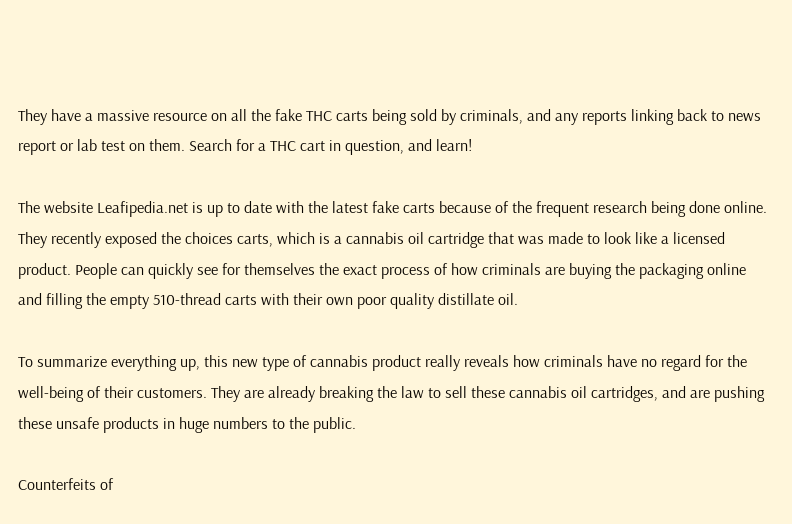They have a massive resource on all the fake THC carts being sold by criminals, and any reports linking back to news report or lab test on them. Search for a THC cart in question, and learn!

The website Leafipedia.net is up to date with the latest fake carts because of the frequent research being done online. They recently exposed the choices carts, which is a cannabis oil cartridge that was made to look like a licensed product. People can quickly see for themselves the exact process of how criminals are buying the packaging online and filling the empty 510-thread carts with their own poor quality distillate oil.

To summarize everything up, this new type of cannabis product really reveals how criminals have no regard for the well-being of their customers. They are already breaking the law to sell these cannabis oil cartridges, and are pushing these unsafe products in huge numbers to the public.

Counterfeits of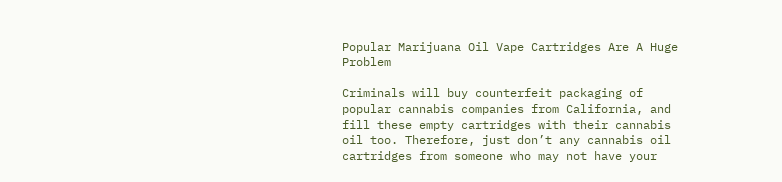Popular Marijuana Oil Vape Cartridges Are A Huge Problem

Criminals will buy counterfeit packaging of popular cannabis companies from California, and fill these empty cartridges with their cannabis oil too. Therefore, just don’t any cannabis oil cartridges from someone who may not have your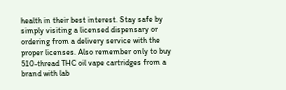health in their best interest. Stay safe by simply visiting a licensed dispensary or ordering from a delivery service with the proper licenses. Also remember only to buy 510-thread THC oil vape cartridges from a brand with lab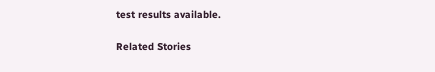test results available.

Related Stories